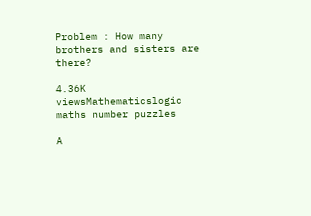Problem : How many brothers and sisters are there?

4.36K viewsMathematicslogic maths number puzzles

A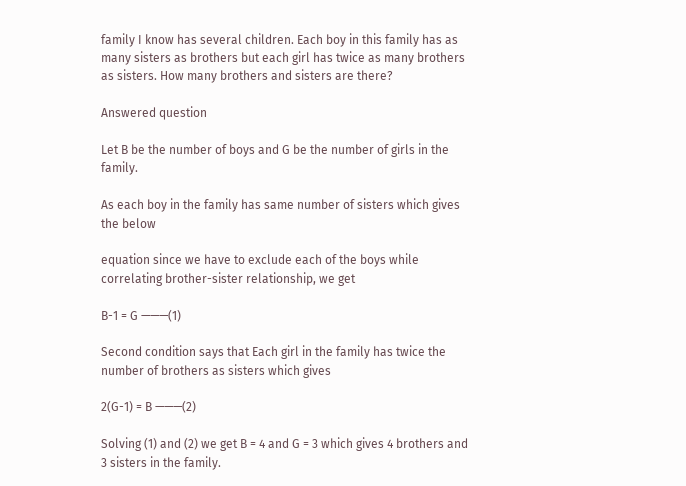family I know has several children. Each boy in this family has as many sisters as brothers but each girl has twice as many brothers as sisters. How many brothers and sisters are there?

Answered question

Let B be the number of boys and G be the number of girls in the family.

As each boy in the family has same number of sisters which gives the below

equation since we have to exclude each of the boys while correlating brother-sister relationship, we get

B-1 = G ———(1)

Second condition says that Each girl in the family has twice the number of brothers as sisters which gives

2(G-1) = B ———(2)

Solving (1) and (2) we get B = 4 and G = 3 which gives 4 brothers and 3 sisters in the family.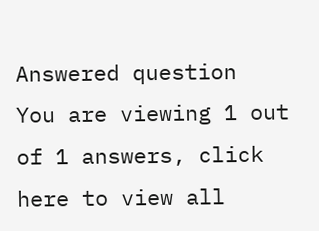Answered question
You are viewing 1 out of 1 answers, click here to view all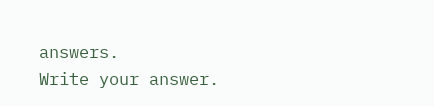answers.
Write your answer.